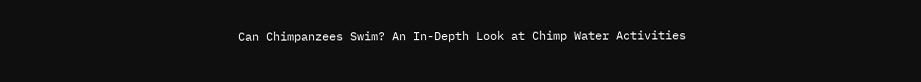Can Chimpanzees Swim? An In-Depth Look at Chimp Water Activities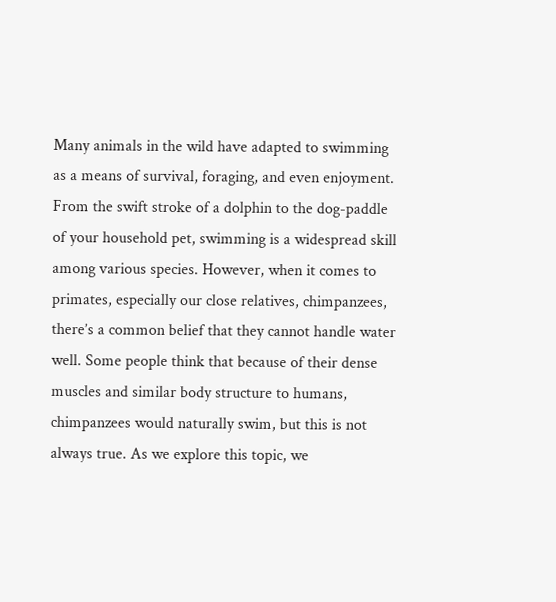Many animals in the wild have adapted to swimming as a means of survival, foraging, and even enjoyment. From the swift stroke of a dolphin to the dog-paddle of your household pet, swimming is a widespread skill among various species. However, when it comes to primates, especially our close relatives, chimpanzees, there’s a common belief that they cannot handle water well. Some people think that because of their dense muscles and similar body structure to humans, chimpanzees would naturally swim, but this is not always true. As we explore this topic, we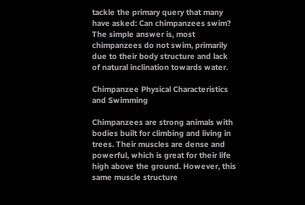tackle the primary query that many have asked: Can chimpanzees swim? The simple answer is, most chimpanzees do not swim, primarily due to their body structure and lack of natural inclination towards water.

Chimpanzee Physical Characteristics and Swimming

Chimpanzees are strong animals with bodies built for climbing and living in trees. Their muscles are dense and powerful, which is great for their life high above the ground. However, this same muscle structure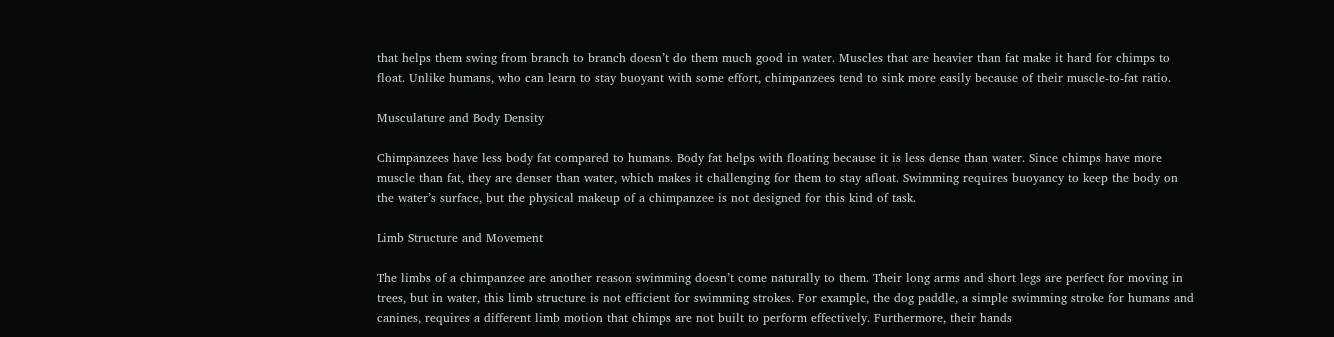that helps them swing from branch to branch doesn’t do them much good in water. Muscles that are heavier than fat make it hard for chimps to float. Unlike humans, who can learn to stay buoyant with some effort, chimpanzees tend to sink more easily because of their muscle-to-fat ratio.

Musculature and Body Density

Chimpanzees have less body fat compared to humans. Body fat helps with floating because it is less dense than water. Since chimps have more muscle than fat, they are denser than water, which makes it challenging for them to stay afloat. Swimming requires buoyancy to keep the body on the water’s surface, but the physical makeup of a chimpanzee is not designed for this kind of task.

Limb Structure and Movement

The limbs of a chimpanzee are another reason swimming doesn’t come naturally to them. Their long arms and short legs are perfect for moving in trees, but in water, this limb structure is not efficient for swimming strokes. For example, the dog paddle, a simple swimming stroke for humans and canines, requires a different limb motion that chimps are not built to perform effectively. Furthermore, their hands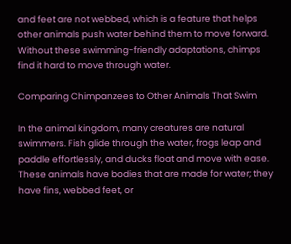and feet are not webbed, which is a feature that helps other animals push water behind them to move forward. Without these swimming-friendly adaptations, chimps find it hard to move through water.

Comparing Chimpanzees to Other Animals That Swim

In the animal kingdom, many creatures are natural swimmers. Fish glide through the water, frogs leap and paddle effortlessly, and ducks float and move with ease. These animals have bodies that are made for water; they have fins, webbed feet, or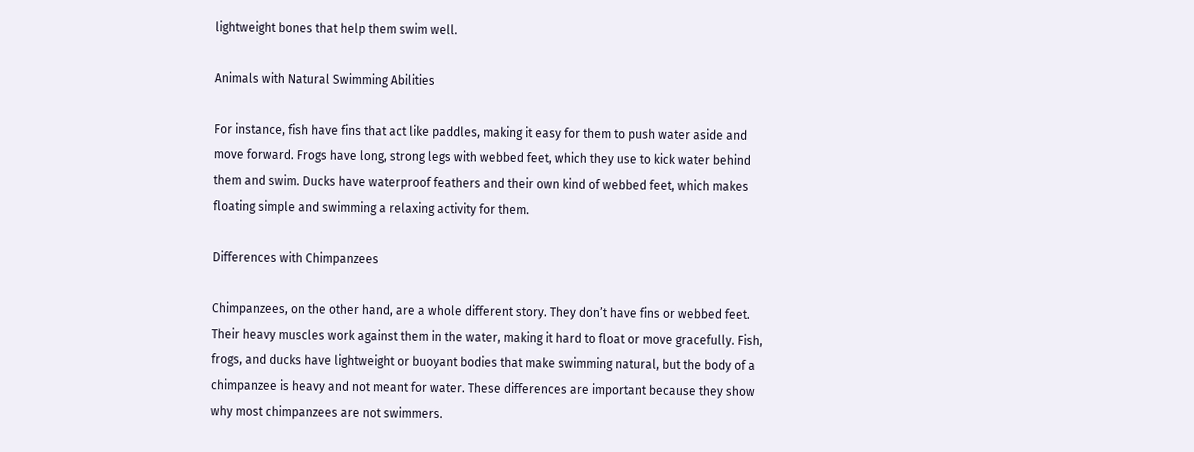lightweight bones that help them swim well.

Animals with Natural Swimming Abilities

For instance, fish have fins that act like paddles, making it easy for them to push water aside and move forward. Frogs have long, strong legs with webbed feet, which they use to kick water behind them and swim. Ducks have waterproof feathers and their own kind of webbed feet, which makes floating simple and swimming a relaxing activity for them.

Differences with Chimpanzees

Chimpanzees, on the other hand, are a whole different story. They don’t have fins or webbed feet. Their heavy muscles work against them in the water, making it hard to float or move gracefully. Fish, frogs, and ducks have lightweight or buoyant bodies that make swimming natural, but the body of a chimpanzee is heavy and not meant for water. These differences are important because they show why most chimpanzees are not swimmers.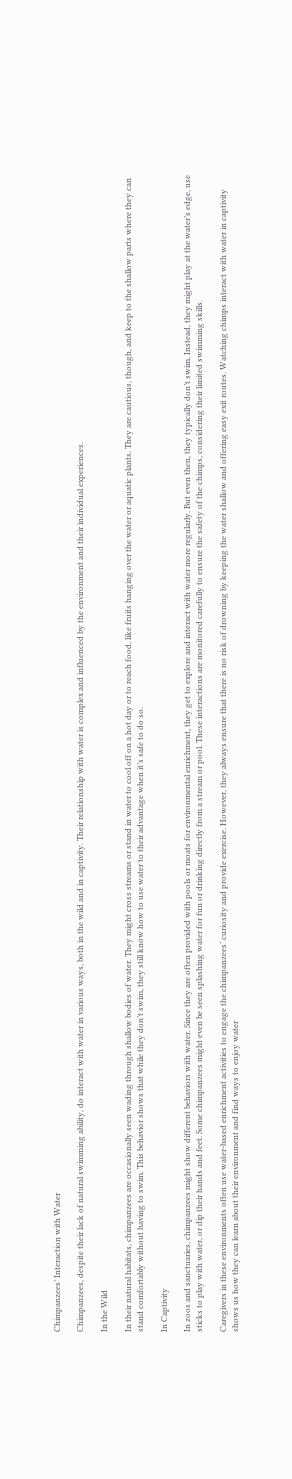Chimpanzees’ Interaction with Water

Chimpanzees, despite their lack of natural swimming ability, do interact with water in various ways, both in the wild and in captivity. Their relationship with water is complex and influenced by the environment and their individual experiences.

In the Wild

In their natural habitats, chimpanzees are occasionally seen wading through shallow bodies of water. They might cross streams or stand in water to cool off on a hot day or to reach food, like fruits hanging over the water or aquatic plants. They are cautious, though, and keep to the shallow parts where they can stand comfortably without having to swim. This behavior shows that while they don’t swim, they still know how to use water to their advantage when it’s safe to do so.

In Captivity

In zoos and sanctuaries, chimpanzees might show different behaviors with water. Since they are often provided with pools or moats for environmental enrichment, they get to explore and interact with water more regularly. But even then, they typically don’t swim. Instead, they might play at the water’s edge, use sticks to play with water, or dip their hands and feet. Some chimpanzees might even be seen splashing water for fun or drinking directly from a stream or pool. These interactions are monitored carefully to ensure the safety of the chimps, considering their limited swimming skills.

Caregivers in these environments often use water-based enrichment activities to engage the chimpanzees’ curiosity and provide exercise. However, they always ensure that there is no risk of drowning by keeping the water shallow and offering easy exit routes. Watching chimps interact with water in captivity shows us how they can learn about their environment and find ways to enjoy water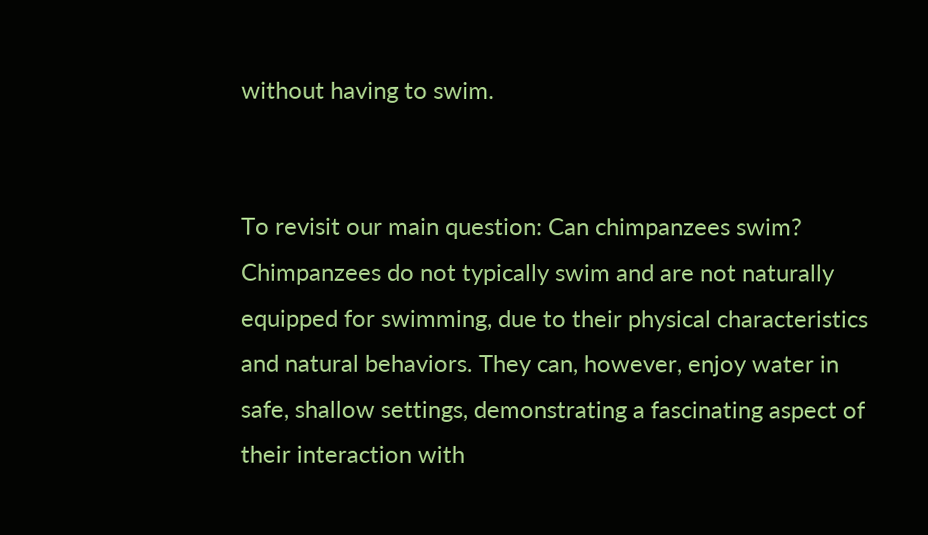without having to swim.


To revisit our main question: Can chimpanzees swim? Chimpanzees do not typically swim and are not naturally equipped for swimming, due to their physical characteristics and natural behaviors. They can, however, enjoy water in safe, shallow settings, demonstrating a fascinating aspect of their interaction with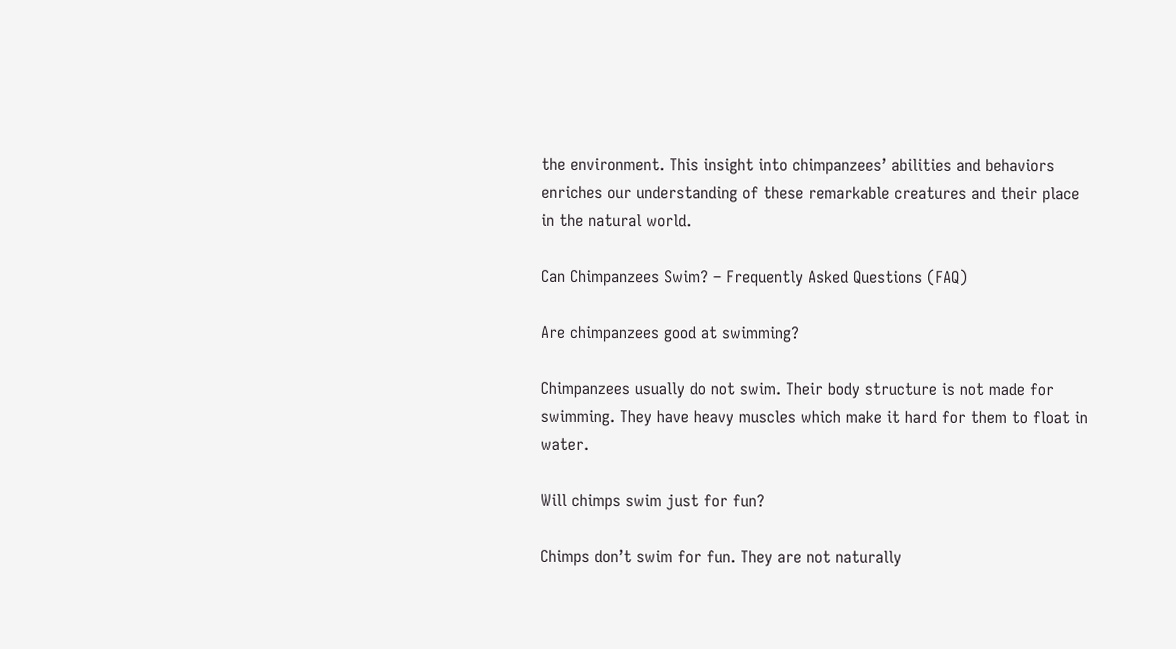the environment. This insight into chimpanzees’ abilities and behaviors enriches our understanding of these remarkable creatures and their place in the natural world.

Can Chimpanzees Swim? – Frequently Asked Questions (FAQ)

Are chimpanzees good at swimming?

Chimpanzees usually do not swim. Their body structure is not made for swimming. They have heavy muscles which make it hard for them to float in water.

Will chimps swim just for fun?

Chimps don’t swim for fun. They are not naturally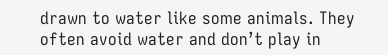drawn to water like some animals. They often avoid water and don’t play in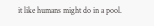it like humans might do in a pool.